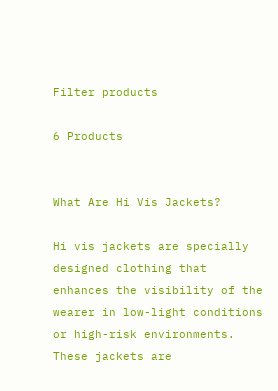Filter products

6 Products


What Are Hi Vis Jackets?

Hi vis jackets are specially designed clothing that enhances the visibility of the wearer in low-light conditions or high-risk environments. These jackets are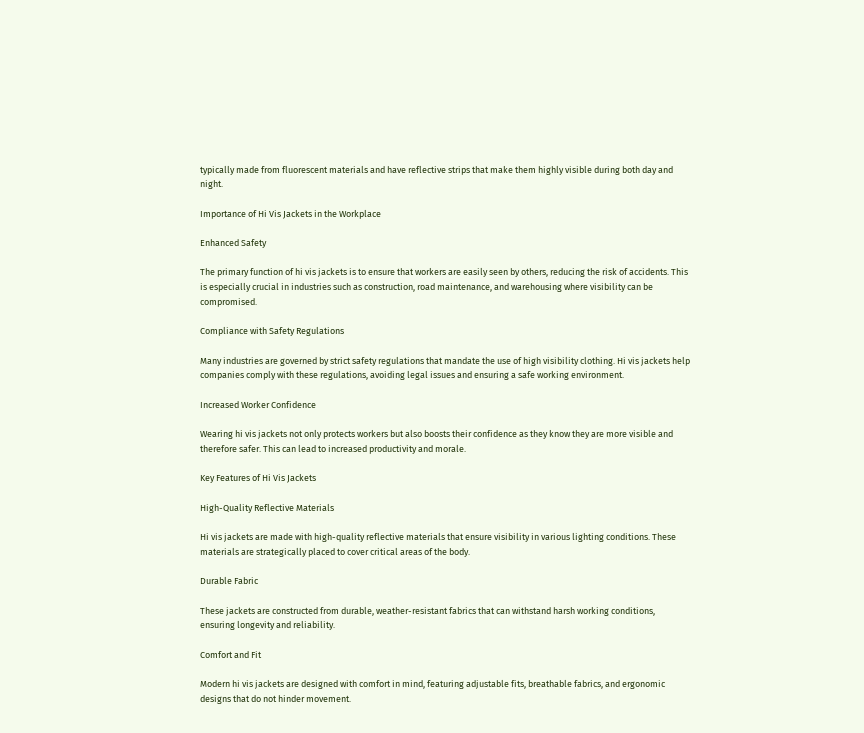typically made from fluorescent materials and have reflective strips that make them highly visible during both day and night.

Importance of Hi Vis Jackets in the Workplace

Enhanced Safety

The primary function of hi vis jackets is to ensure that workers are easily seen by others, reducing the risk of accidents. This is especially crucial in industries such as construction, road maintenance, and warehousing where visibility can be compromised.

Compliance with Safety Regulations

Many industries are governed by strict safety regulations that mandate the use of high visibility clothing. Hi vis jackets help companies comply with these regulations, avoiding legal issues and ensuring a safe working environment.

Increased Worker Confidence

Wearing hi vis jackets not only protects workers but also boosts their confidence as they know they are more visible and therefore safer. This can lead to increased productivity and morale.

Key Features of Hi Vis Jackets

High-Quality Reflective Materials

Hi vis jackets are made with high-quality reflective materials that ensure visibility in various lighting conditions. These materials are strategically placed to cover critical areas of the body.

Durable Fabric

These jackets are constructed from durable, weather-resistant fabrics that can withstand harsh working conditions, ensuring longevity and reliability.

Comfort and Fit

Modern hi vis jackets are designed with comfort in mind, featuring adjustable fits, breathable fabrics, and ergonomic designs that do not hinder movement.